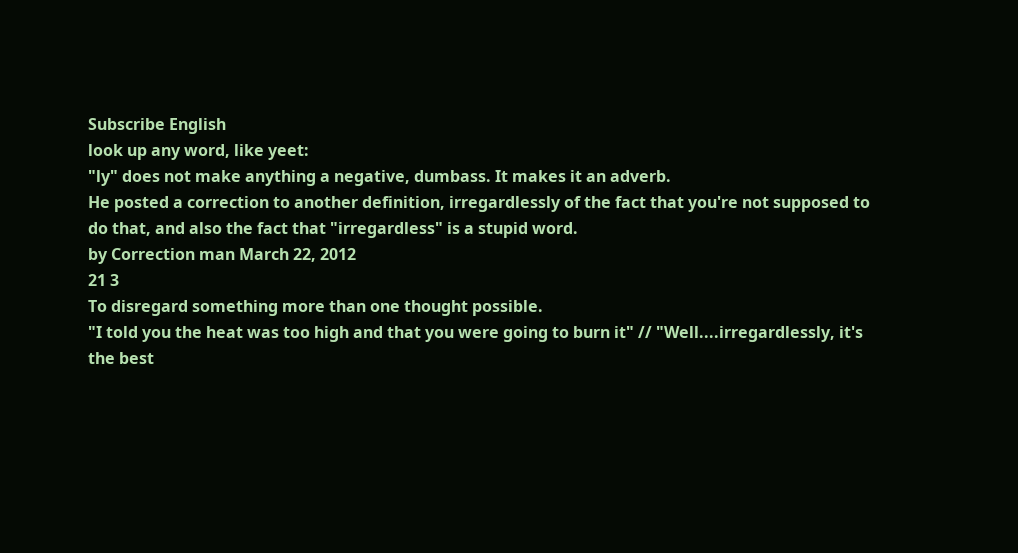Subscribe English
look up any word, like yeet:
"ly" does not make anything a negative, dumbass. It makes it an adverb.
He posted a correction to another definition, irregardlessly of the fact that you're not supposed to do that, and also the fact that "irregardless" is a stupid word.
by Correction man March 22, 2012
21 3
To disregard something more than one thought possible.
"I told you the heat was too high and that you were going to burn it" // "Well....irregardlessly, it's the best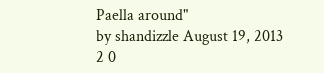Paella around"
by shandizzle August 19, 2013
2 0